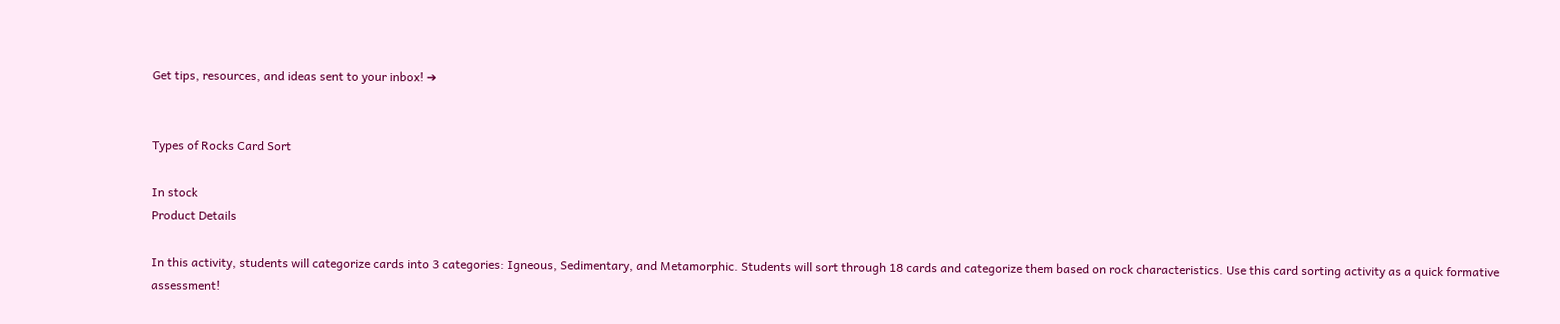Get tips, resources, and ideas sent to your inbox! ➔


Types of Rocks Card Sort

In stock
Product Details

In this activity, students will categorize cards into 3 categories: Igneous, Sedimentary, and Metamorphic. Students will sort through 18 cards and categorize them based on rock characteristics. Use this card sorting activity as a quick formative assessment!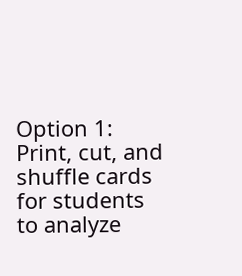Option 1: Print, cut, and shuffle cards for students to analyze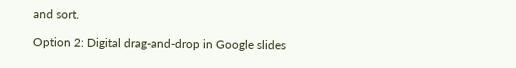and sort.

Option 2: Digital drag-and-drop in Google slides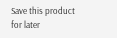Save this product for later